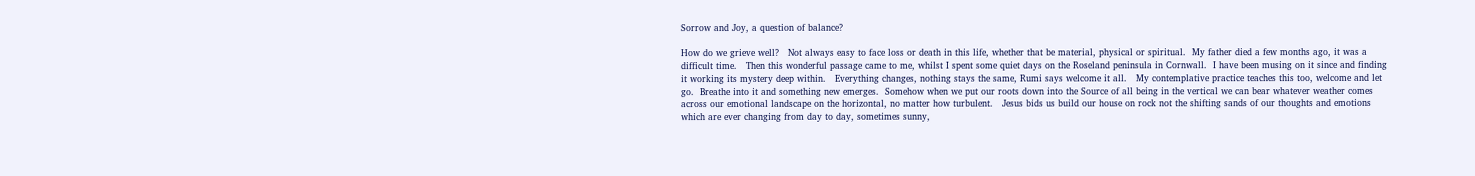Sorrow and Joy, a question of balance?

How do we grieve well?   Not always easy to face loss or death in this life, whether that be material, physical or spiritual.  My father died a few months ago, it was a difficult time.   Then this wonderful passage came to me, whilst I spent some quiet days on the Roseland peninsula in Cornwall.  I have been musing on it since and finding it working its mystery deep within.   Everything changes, nothing stays the same, Rumi says welcome it all.   My contemplative practice teaches this too, welcome and let go.  Breathe into it and something new emerges.  Somehow when we put our roots down into the Source of all being in the vertical we can bear whatever weather comes across our emotional landscape on the horizontal, no matter how turbulent.   Jesus bids us build our house on rock not the shifting sands of our thoughts and emotions which are ever changing from day to day, sometimes sunny,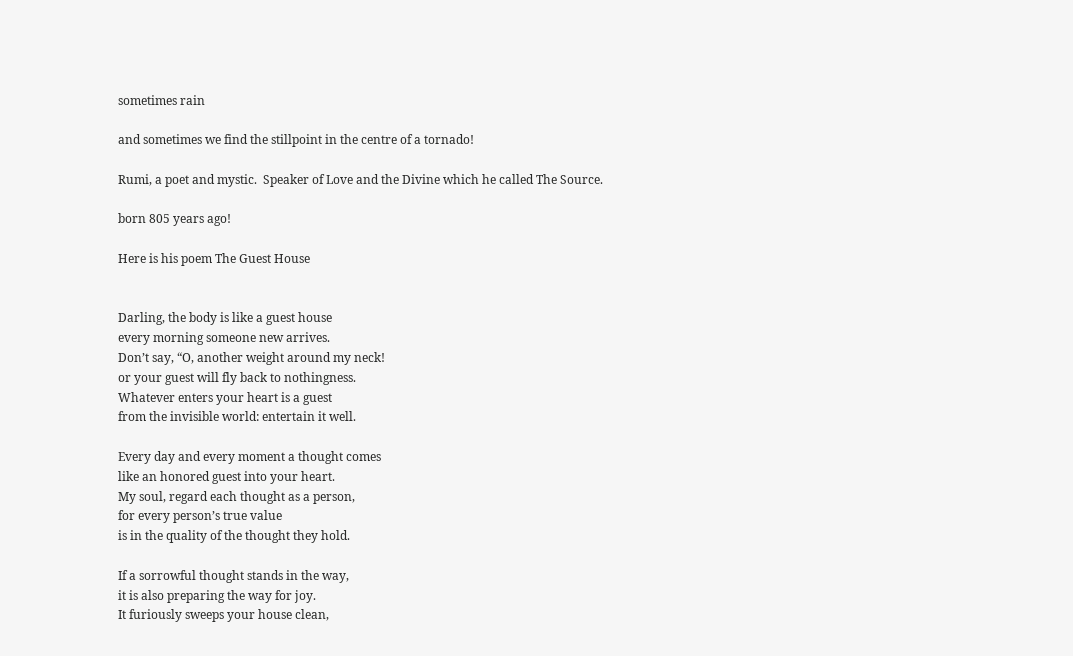sometimes rain

and sometimes we find the stillpoint in the centre of a tornado!

Rumi, a poet and mystic.  Speaker of Love and the Divine which he called The Source.

born 805 years ago!

Here is his poem The Guest House


Darling, the body is like a guest house
every morning someone new arrives.
Don’t say, “O, another weight around my neck!
or your guest will fly back to nothingness.
Whatever enters your heart is a guest
from the invisible world: entertain it well.

Every day and every moment a thought comes
like an honored guest into your heart.
My soul, regard each thought as a person,
for every person’s true value
is in the quality of the thought they hold.

If a sorrowful thought stands in the way,
it is also preparing the way for joy.
It furiously sweeps your house clean,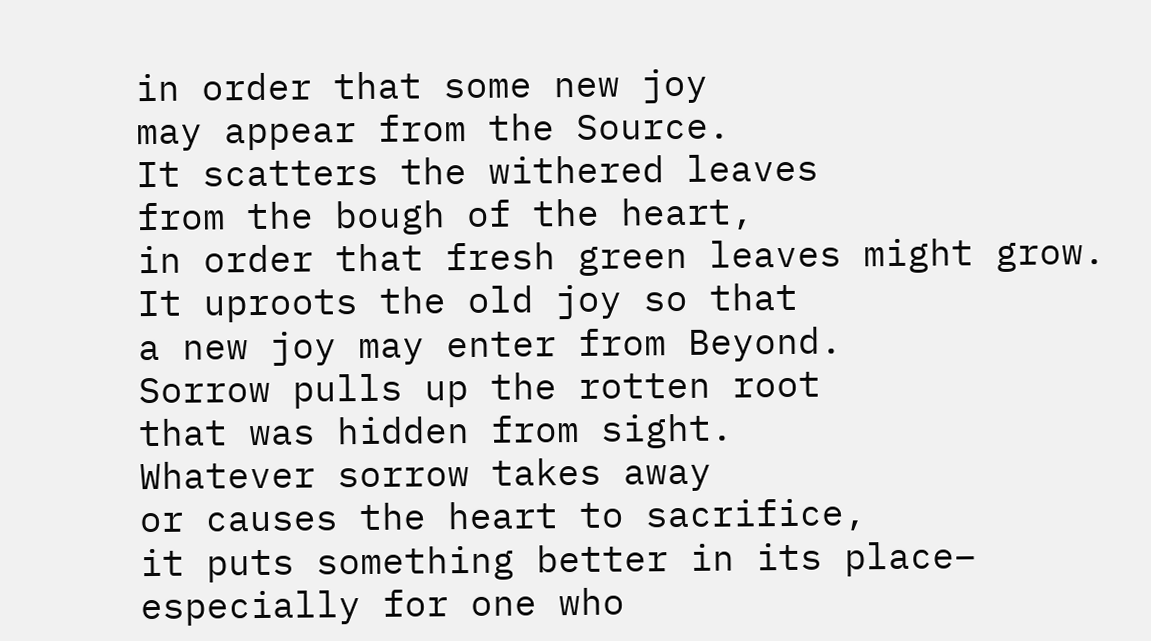in order that some new joy
may appear from the Source.
It scatters the withered leaves
from the bough of the heart,
in order that fresh green leaves might grow.
It uproots the old joy so that
a new joy may enter from Beyond.
Sorrow pulls up the rotten root
that was hidden from sight.
Whatever sorrow takes away
or causes the heart to sacrifice,
it puts something better in its place–
especially for one who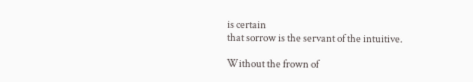is certain
that sorrow is the servant of the intuitive.

Without the frown of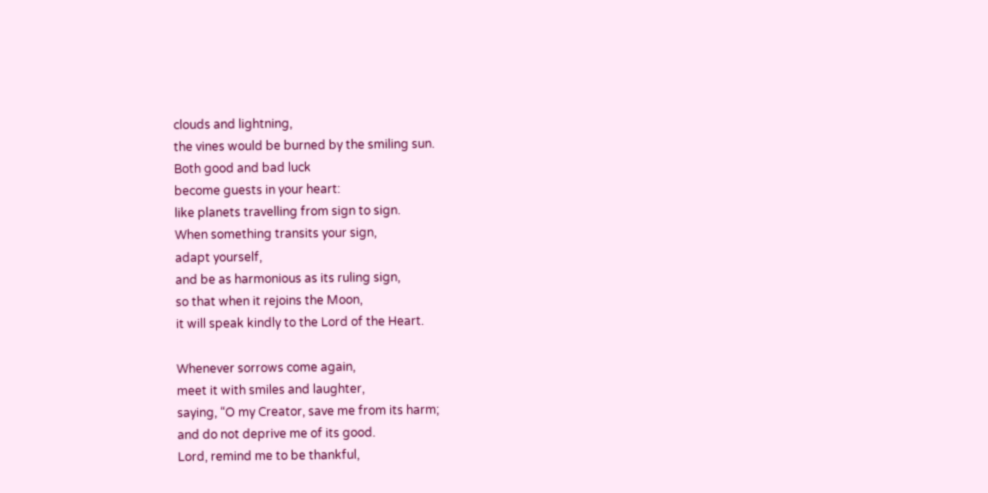clouds and lightning,
the vines would be burned by the smiling sun.
Both good and bad luck
become guests in your heart:
like planets travelling from sign to sign.
When something transits your sign,
adapt yourself,
and be as harmonious as its ruling sign,
so that when it rejoins the Moon,
it will speak kindly to the Lord of the Heart.

Whenever sorrows come again,
meet it with smiles and laughter,
saying, “O my Creator, save me from its harm;
and do not deprive me of its good.
Lord, remind me to be thankful,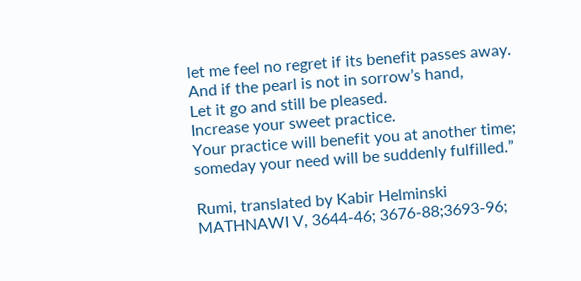let me feel no regret if its benefit passes away.
And if the pearl is not in sorrow’s hand,
Let it go and still be pleased.
Increase your sweet practice.
Your practice will benefit you at another time;
someday your need will be suddenly fulfilled.”

Rumi, translated by Kabir Helminski
MATHNAWI V, 3644-46; 3676-88;3693-96;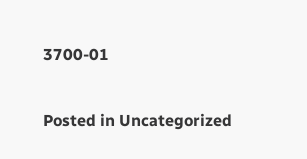3700-01

Posted in Uncategorized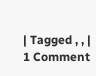| Tagged , , | 1 Comment